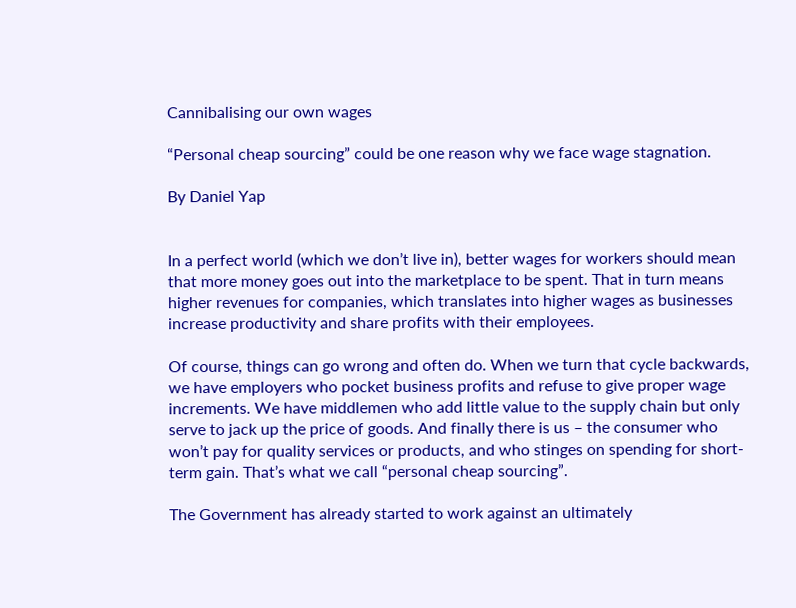Cannibalising our own wages

“Personal cheap sourcing” could be one reason why we face wage stagnation.

By Daniel Yap


In a perfect world (which we don’t live in), better wages for workers should mean that more money goes out into the marketplace to be spent. That in turn means higher revenues for companies, which translates into higher wages as businesses increase productivity and share profits with their employees.

Of course, things can go wrong and often do. When we turn that cycle backwards, we have employers who pocket business profits and refuse to give proper wage increments. We have middlemen who add little value to the supply chain but only serve to jack up the price of goods. And finally there is us – the consumer who won’t pay for quality services or products, and who stinges on spending for short-term gain. That’s what we call “personal cheap sourcing”.

The Government has already started to work against an ultimately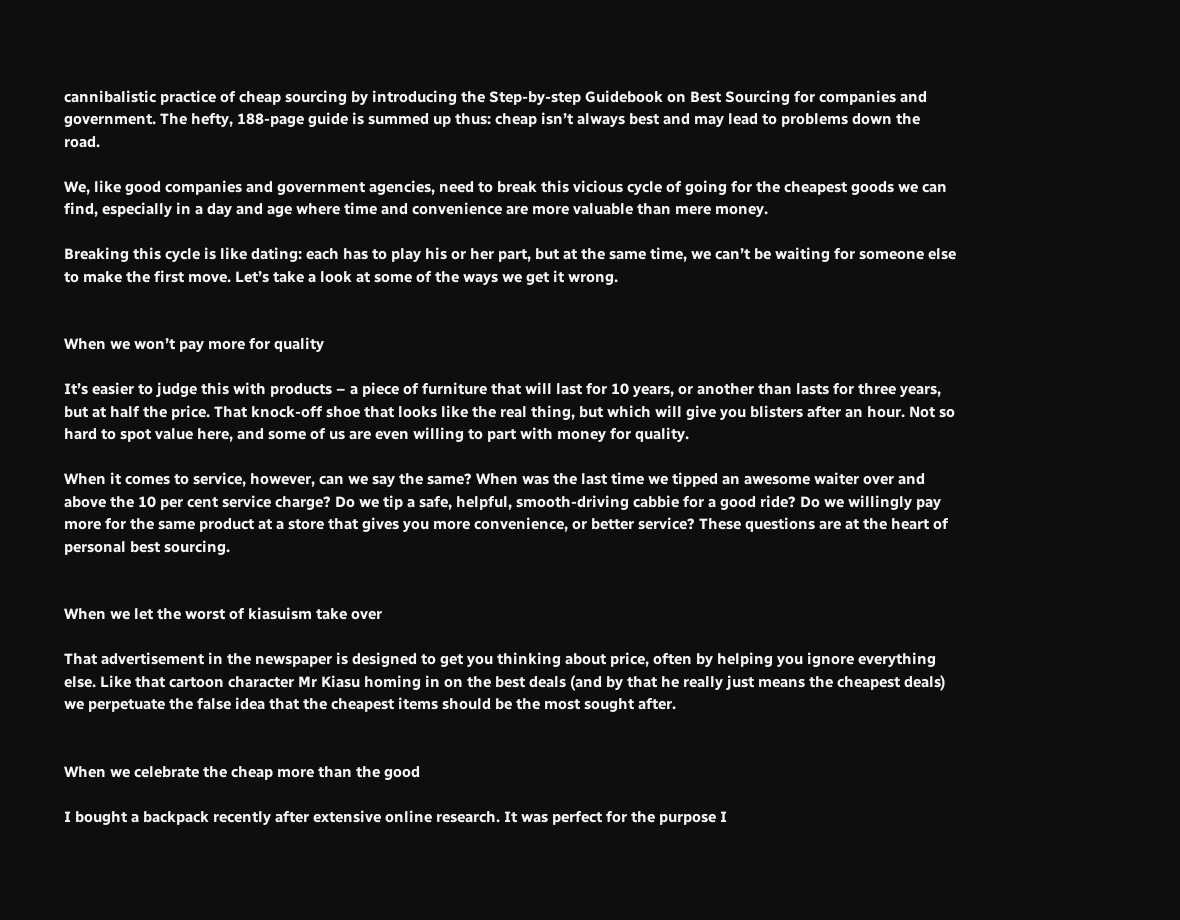cannibalistic practice of cheap sourcing by introducing the Step-by-step Guidebook on Best Sourcing for companies and government. The hefty, 188-page guide is summed up thus: cheap isn’t always best and may lead to problems down the road.

We, like good companies and government agencies, need to break this vicious cycle of going for the cheapest goods we can find, especially in a day and age where time and convenience are more valuable than mere money.

Breaking this cycle is like dating: each has to play his or her part, but at the same time, we can’t be waiting for someone else to make the first move. Let’s take a look at some of the ways we get it wrong.


When we won’t pay more for quality

It’s easier to judge this with products – a piece of furniture that will last for 10 years, or another than lasts for three years, but at half the price. That knock-off shoe that looks like the real thing, but which will give you blisters after an hour. Not so hard to spot value here, and some of us are even willing to part with money for quality.

When it comes to service, however, can we say the same? When was the last time we tipped an awesome waiter over and above the 10 per cent service charge? Do we tip a safe, helpful, smooth-driving cabbie for a good ride? Do we willingly pay more for the same product at a store that gives you more convenience, or better service? These questions are at the heart of personal best sourcing.


When we let the worst of kiasuism take over

That advertisement in the newspaper is designed to get you thinking about price, often by helping you ignore everything else. Like that cartoon character Mr Kiasu homing in on the best deals (and by that he really just means the cheapest deals) we perpetuate the false idea that the cheapest items should be the most sought after.


When we celebrate the cheap more than the good

I bought a backpack recently after extensive online research. It was perfect for the purpose I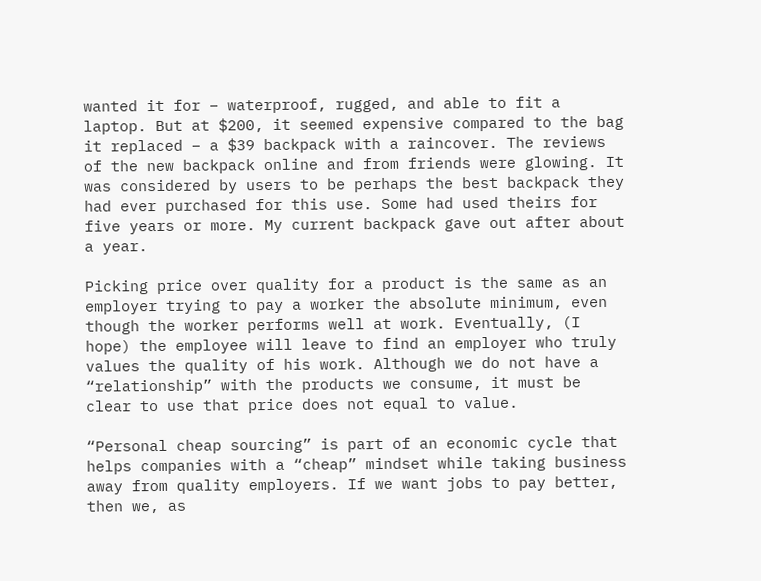wanted it for – waterproof, rugged, and able to fit a laptop. But at $200, it seemed expensive compared to the bag it replaced – a $39 backpack with a raincover. The reviews of the new backpack online and from friends were glowing. It was considered by users to be perhaps the best backpack they had ever purchased for this use. Some had used theirs for five years or more. My current backpack gave out after about a year.

Picking price over quality for a product is the same as an employer trying to pay a worker the absolute minimum, even though the worker performs well at work. Eventually, (I hope) the employee will leave to find an employer who truly values the quality of his work. Although we do not have a “relationship” with the products we consume, it must be clear to use that price does not equal to value.

“Personal cheap sourcing” is part of an economic cycle that helps companies with a “cheap” mindset while taking business away from quality employers. If we want jobs to pay better, then we, as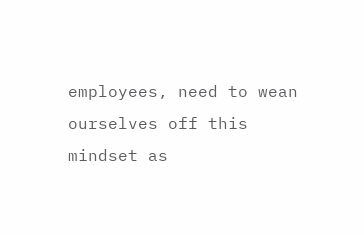employees, need to wean ourselves off this mindset as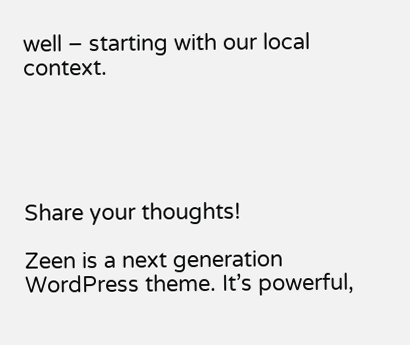well – starting with our local context.





Share your thoughts!

Zeen is a next generation WordPress theme. It’s powerful,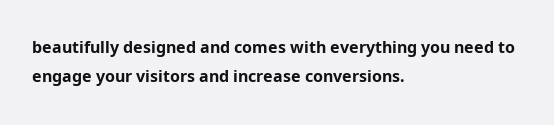beautifully designed and comes with everything you need to engage your visitors and increase conversions.